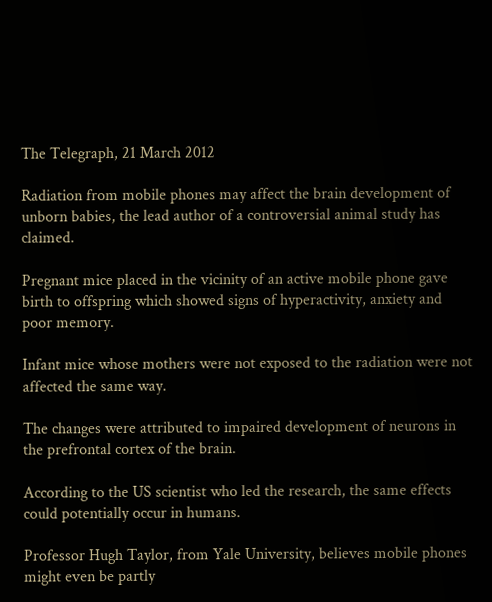The Telegraph, 21 March 2012

Radiation from mobile phones may affect the brain development of unborn babies, the lead author of a controversial animal study has claimed.

Pregnant mice placed in the vicinity of an active mobile phone gave birth to offspring which showed signs of hyperactivity, anxiety and poor memory.

Infant mice whose mothers were not exposed to the radiation were not affected the same way.

The changes were attributed to impaired development of neurons in the prefrontal cortex of the brain.

According to the US scientist who led the research, the same effects could potentially occur in humans.

Professor Hugh Taylor, from Yale University, believes mobile phones might even be partly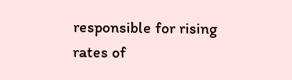responsible for rising rates of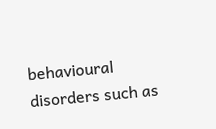behavioural disorders such as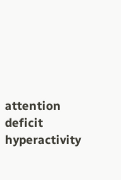attention deficit hyperactivity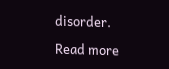disorder.

Read more